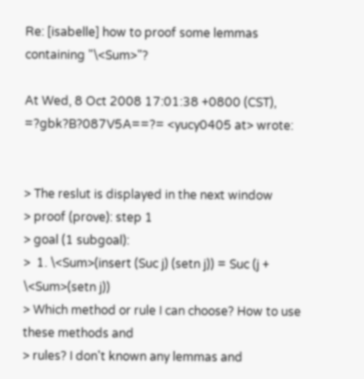Re: [isabelle] how to proof some lemmas containing "\<Sum>"?

At Wed, 8 Oct 2008 17:01:38 +0800 (CST),
=?gbk?B?087V5A==?= <yucy0405 at> wrote:


> The reslut is displayed in the next window
> proof (prove): step 1
> goal (1 subgoal):
>  1. \<Sum>(insert (Suc j) (setn j)) = Suc (j + \<Sum>(setn j))
> Which method or rule I can choose? How to use these methods and
> rules? I don't known any lemmas and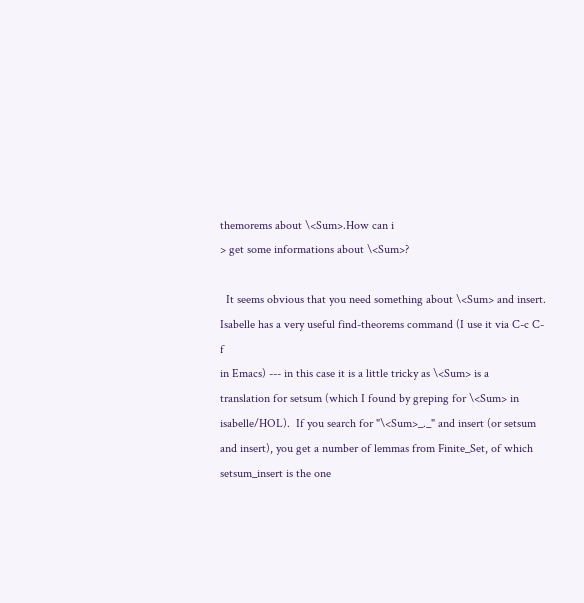themorems about \<Sum>.How can i
> get some informations about \<Sum>?

  It seems obvious that you need something about \<Sum> and insert.
Isabelle has a very useful find-theorems command (I use it via C-c C-f
in Emacs) --- in this case it is a little tricky as \<Sum> is a
translation for setsum (which I found by greping for \<Sum> in
isabelle/HOL).  If you search for "\<Sum>_._" and insert (or setsum
and insert), you get a number of lemmas from Finite_Set, of which
setsum_insert is the one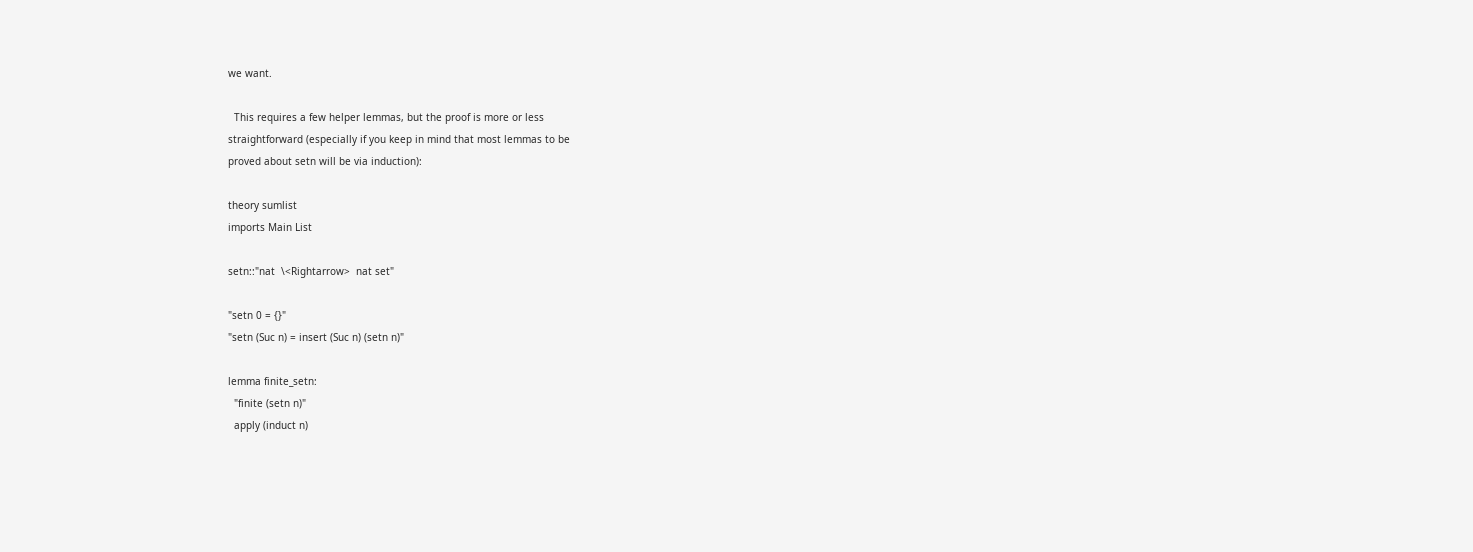we want.

  This requires a few helper lemmas, but the proof is more or less
straightforward (especially if you keep in mind that most lemmas to be
proved about setn will be via induction):

theory sumlist
imports Main List

setn::"nat  \<Rightarrow>  nat set"

"setn 0 = {}"
"setn (Suc n) = insert (Suc n) (setn n)"

lemma finite_setn:
  "finite (setn n)"
  apply (induct n)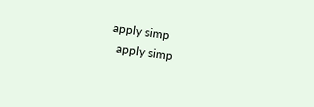apply simp
  apply simp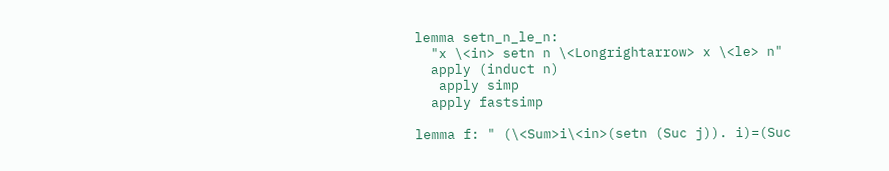lemma setn_n_le_n:
  "x \<in> setn n \<Longrightarrow> x \<le> n"
  apply (induct n)
   apply simp
  apply fastsimp

lemma f: " (\<Sum>i\<in>(setn (Suc j)). i)=(Suc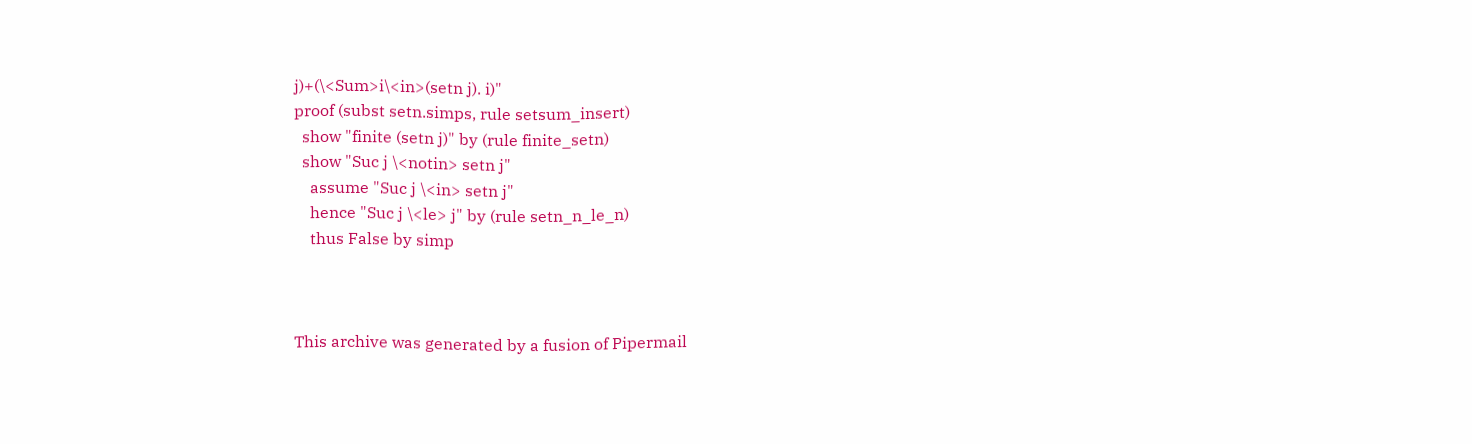j)+(\<Sum>i\<in>(setn j). i)"
proof (subst setn.simps, rule setsum_insert)
  show "finite (setn j)" by (rule finite_setn)
  show "Suc j \<notin> setn j"
    assume "Suc j \<in> setn j"
    hence "Suc j \<le> j" by (rule setn_n_le_n)
    thus False by simp



This archive was generated by a fusion of Pipermail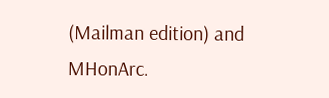(Mailman edition) and MHonArc.